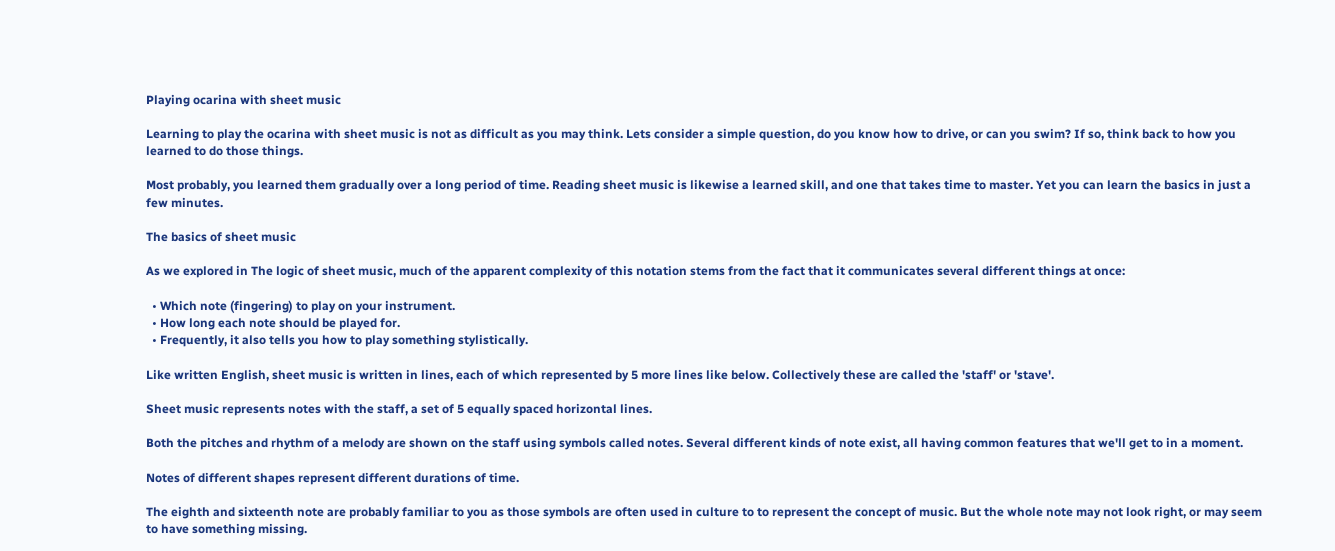Playing ocarina with sheet music

Learning to play the ocarina with sheet music is not as difficult as you may think. Lets consider a simple question, do you know how to drive, or can you swim? If so, think back to how you learned to do those things.

Most probably, you learned them gradually over a long period of time. Reading sheet music is likewise a learned skill, and one that takes time to master. Yet you can learn the basics in just a few minutes.

The basics of sheet music

As we explored in The logic of sheet music, much of the apparent complexity of this notation stems from the fact that it communicates several different things at once:

  • Which note (fingering) to play on your instrument.
  • How long each note should be played for.
  • Frequently, it also tells you how to play something stylistically.

Like written English, sheet music is written in lines, each of which represented by 5 more lines like below. Collectively these are called the 'staff' or 'stave'.

Sheet music represents notes with the staff, a set of 5 equally spaced horizontal lines.

Both the pitches and rhythm of a melody are shown on the staff using symbols called notes. Several different kinds of note exist, all having common features that we'll get to in a moment.

Notes of different shapes represent different durations of time.

The eighth and sixteenth note are probably familiar to you as those symbols are often used in culture to to represent the concept of music. But the whole note may not look right, or may seem to have something missing.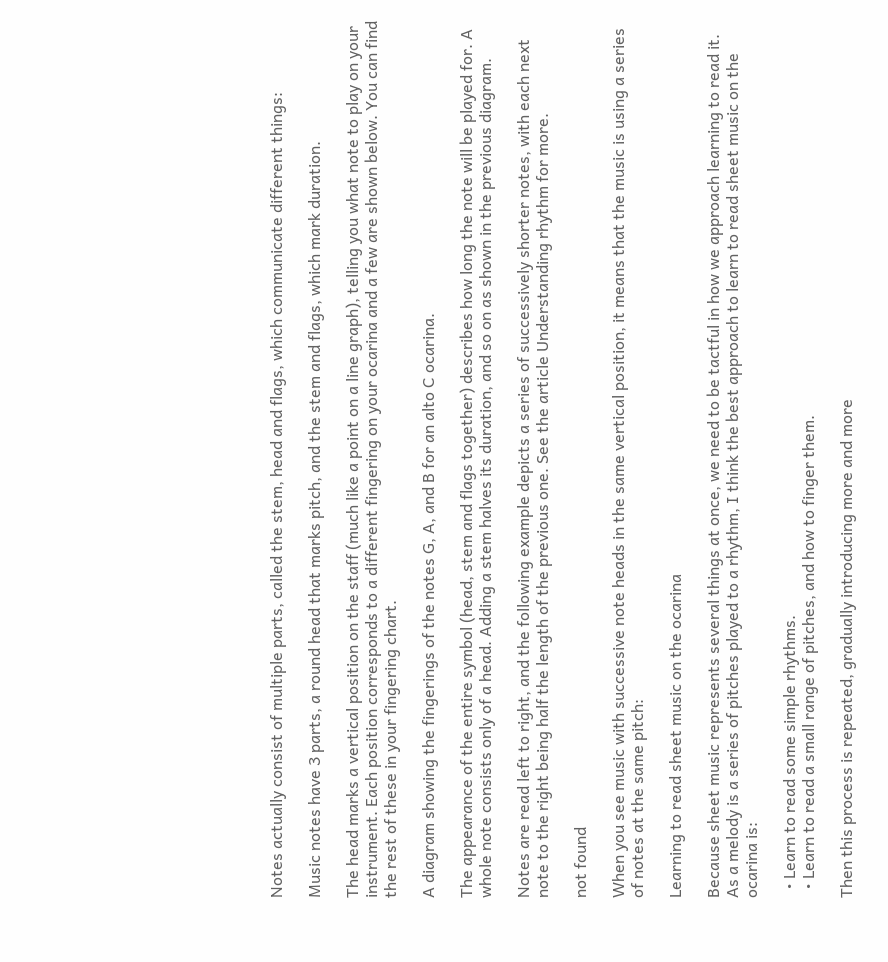Notes actually consist of multiple parts, called the stem, head and flags, which communicate different things:

Music notes have 3 parts, a round head that marks pitch, and the stem and flags, which mark duration.

The head marks a vertical position on the staff (much like a point on a line graph), telling you what note to play on your instrument. Each position corresponds to a different fingering on your ocarina and a few are shown below. You can find the rest of these in your fingering chart.

A diagram showing the fingerings of the notes G, A, and B for an alto C ocarina.

The appearance of the entire symbol (head, stem and flags together) describes how long the note will be played for. A whole note consists only of a head. Adding a stem halves its duration, and so on as shown in the previous diagram.

Notes are read left to right, and the following example depicts a series of successively shorter notes, with each next note to the right being half the length of the previous one. See the article Understanding rhythm for more.

not found

When you see music with successive note heads in the same vertical position, it means that the music is using a series of notes at the same pitch:

Learning to read sheet music on the ocarina

Because sheet music represents several things at once, we need to be tactful in how we approach learning to read it. As a melody is a series of pitches played to a rhythm, I think the best approach to learn to read sheet music on the ocarina is:

  • Learn to read some simple rhythms.
  • Learn to read a small range of pitches, and how to finger them.

Then this process is repeated, gradually introducing more and more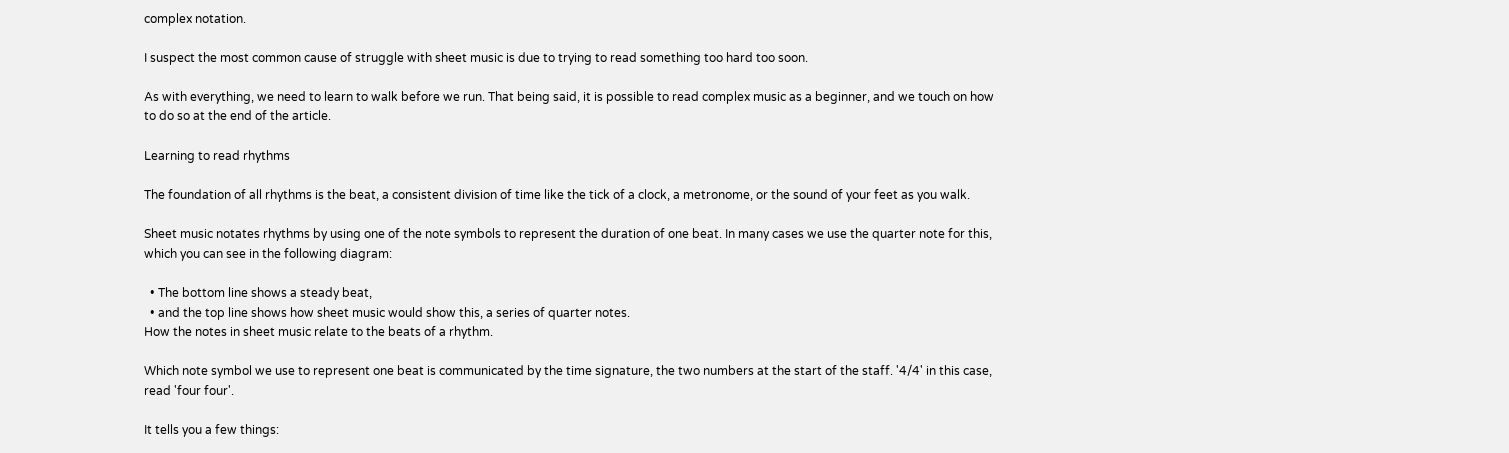complex notation.

I suspect the most common cause of struggle with sheet music is due to trying to read something too hard too soon.

As with everything, we need to learn to walk before we run. That being said, it is possible to read complex music as a beginner, and we touch on how to do so at the end of the article.

Learning to read rhythms

The foundation of all rhythms is the beat, a consistent division of time like the tick of a clock, a metronome, or the sound of your feet as you walk.

Sheet music notates rhythms by using one of the note symbols to represent the duration of one beat. In many cases we use the quarter note for this, which you can see in the following diagram:

  • The bottom line shows a steady beat,
  • and the top line shows how sheet music would show this, a series of quarter notes.
How the notes in sheet music relate to the beats of a rhythm.

Which note symbol we use to represent one beat is communicated by the time signature, the two numbers at the start of the staff. '4/4' in this case, read 'four four'.

It tells you a few things: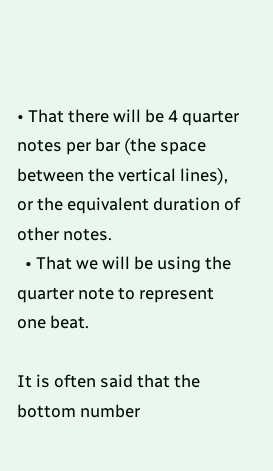• That there will be 4 quarter notes per bar (the space between the vertical lines), or the equivalent duration of other notes.
  • That we will be using the quarter note to represent one beat.

It is often said that the bottom number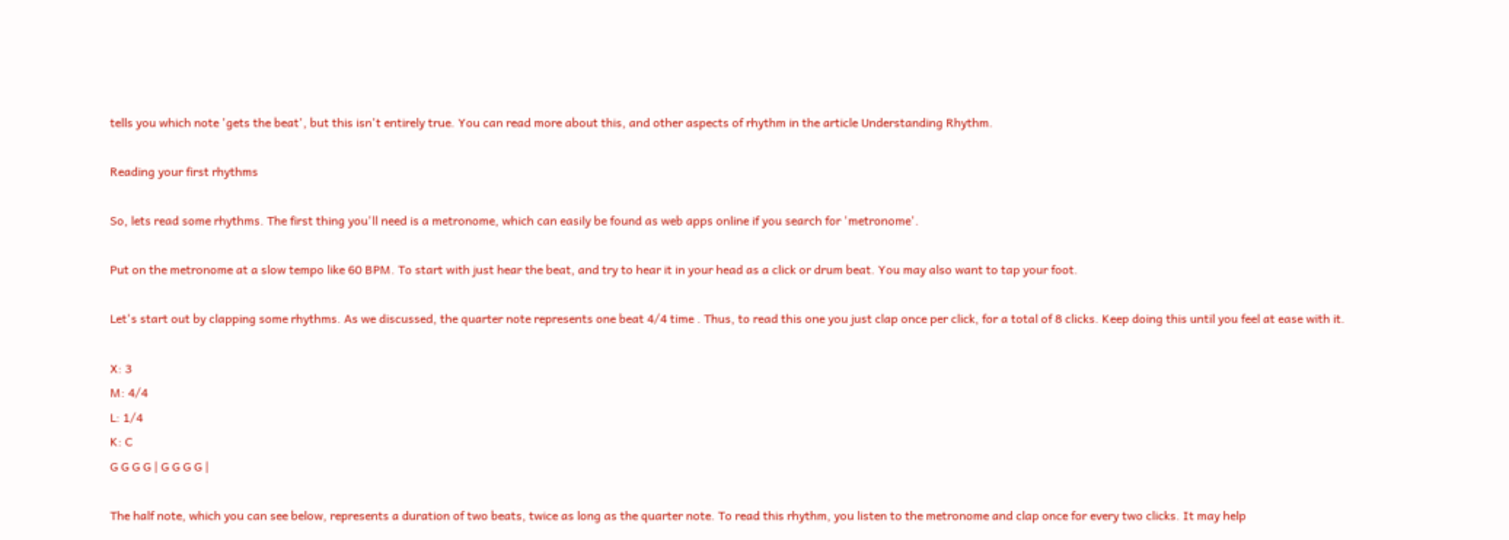tells you which note 'gets the beat', but this isn't entirely true. You can read more about this, and other aspects of rhythm in the article Understanding Rhythm.

Reading your first rhythms

So, lets read some rhythms. The first thing you'll need is a metronome, which can easily be found as web apps online if you search for 'metronome'.

Put on the metronome at a slow tempo like 60 BPM. To start with just hear the beat, and try to hear it in your head as a click or drum beat. You may also want to tap your foot.

Let's start out by clapping some rhythms. As we discussed, the quarter note represents one beat 4/4 time . Thus, to read this one you just clap once per click, for a total of 8 clicks. Keep doing this until you feel at ease with it.

X: 3
M: 4/4
L: 1/4
K: C
G G G G | G G G G |

The half note, which you can see below, represents a duration of two beats, twice as long as the quarter note. To read this rhythm, you listen to the metronome and clap once for every two clicks. It may help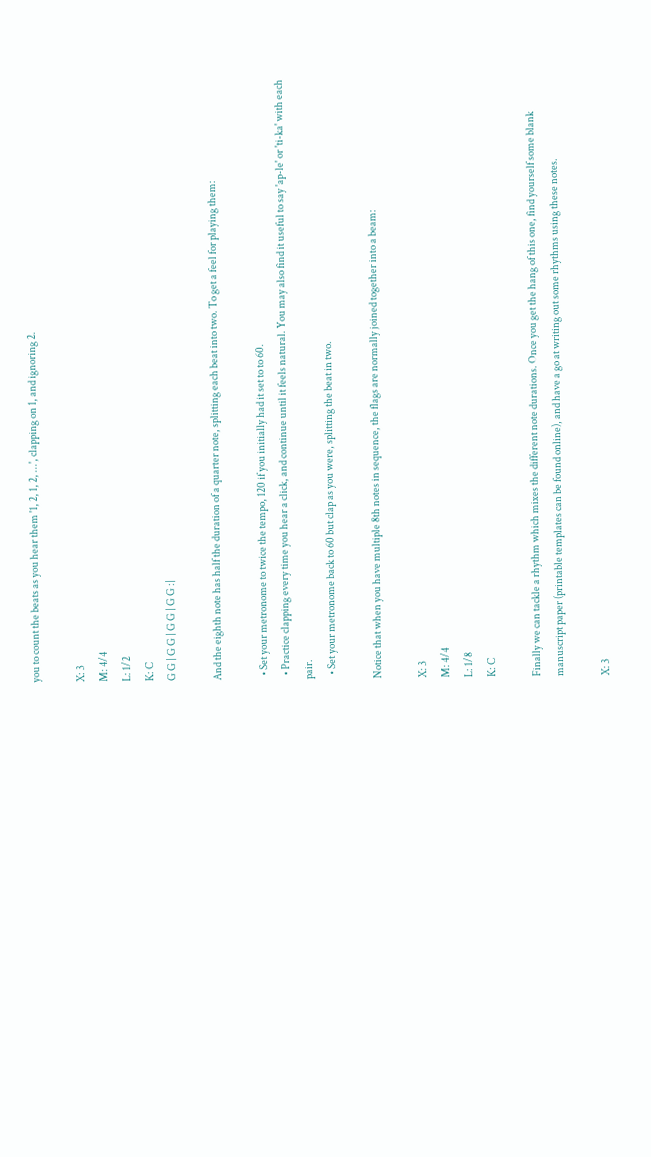you to count the beats as you hear them '1, 2, 1, 2, ...', clapping on 1, and ignoring 2.

X: 3
M: 4/4
L: 1/2
K: C
G G | G G | G G | G G :|

And the eighth note has half the duration of a quarter note, splitting each beat into two. To get a feel for playing them:

  • Set your metronome to twice the tempo, 120 if you initially had it set to to 60.
  • Practice clapping every time you hear a click, and continue until it feels natural. You may also find it useful to say 'ap-le' or 'ti-ka' with each pair.
  • Set your metronome back to 60 but clap as you were, splitting the beat in two.

Notice that when you have multiple 8th notes in sequence, the flags are normally joined together into a beam:

X: 3
M: 4/4
L: 1/8
K: C

Finally we can tackle a rhythm which mixes the different note durations. Once you get the hang of this one, find yourself some blank manuscript paper (printable templates can be found online), and have a go at writing out some rhythms using these notes.

X: 3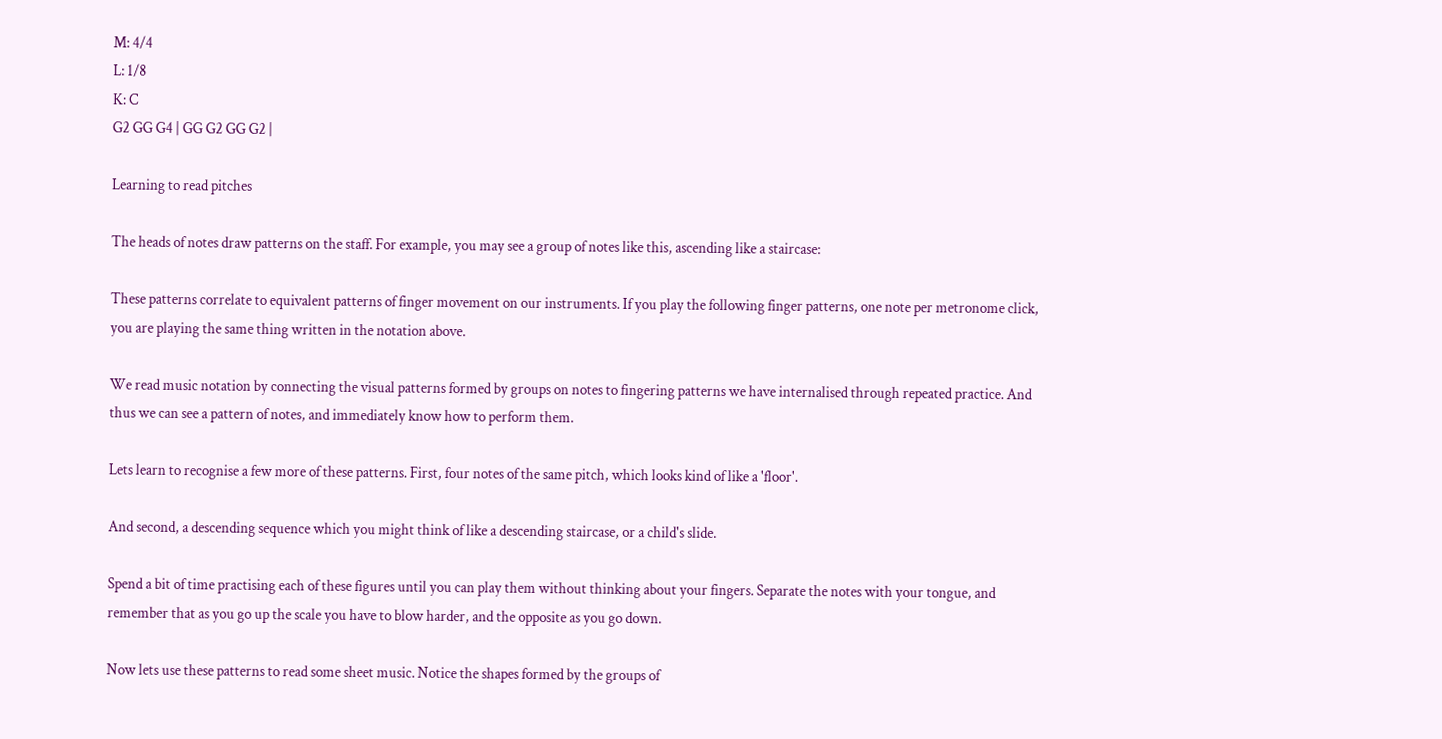M: 4/4
L: 1/8
K: C
G2 GG G4 | GG G2 GG G2 |

Learning to read pitches

The heads of notes draw patterns on the staff. For example, you may see a group of notes like this, ascending like a staircase:

These patterns correlate to equivalent patterns of finger movement on our instruments. If you play the following finger patterns, one note per metronome click, you are playing the same thing written in the notation above.

We read music notation by connecting the visual patterns formed by groups on notes to fingering patterns we have internalised through repeated practice. And thus we can see a pattern of notes, and immediately know how to perform them.

Lets learn to recognise a few more of these patterns. First, four notes of the same pitch, which looks kind of like a 'floor'.

And second, a descending sequence which you might think of like a descending staircase, or a child's slide.

Spend a bit of time practising each of these figures until you can play them without thinking about your fingers. Separate the notes with your tongue, and remember that as you go up the scale you have to blow harder, and the opposite as you go down.

Now lets use these patterns to read some sheet music. Notice the shapes formed by the groups of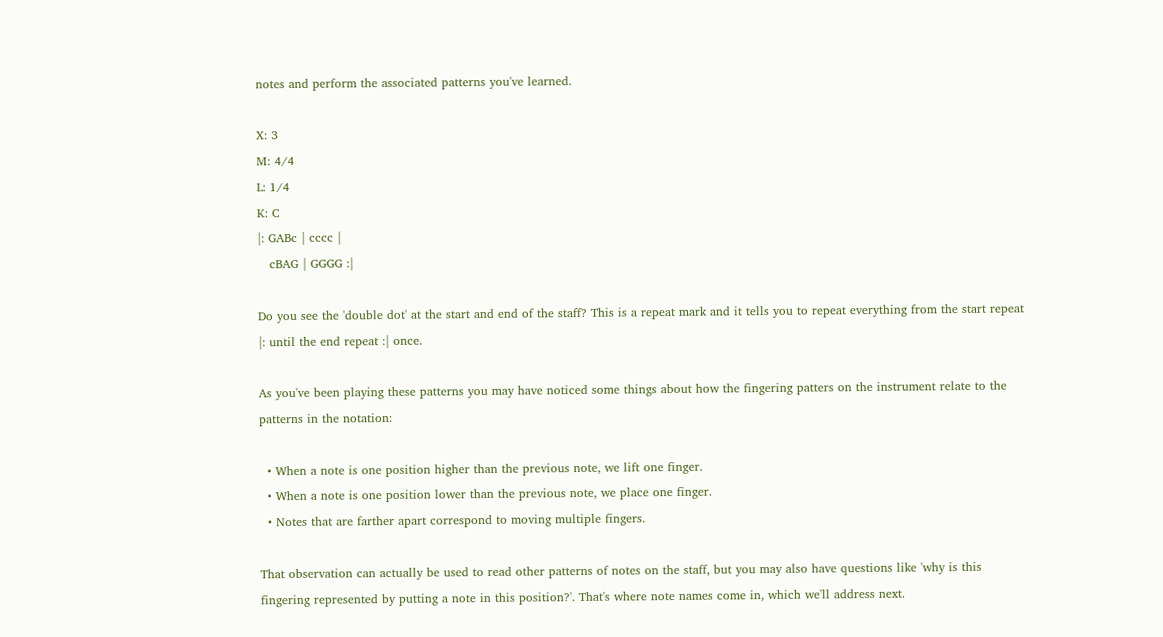notes and perform the associated patterns you've learned.

X: 3
M: 4/4
L: 1/4
K: C
|: GABc | cccc |
   cBAG | GGGG :|

Do you see the 'double dot' at the start and end of the staff? This is a repeat mark and it tells you to repeat everything from the start repeat |: until the end repeat :| once.

As you've been playing these patterns you may have noticed some things about how the fingering patters on the instrument relate to the patterns in the notation:

  • When a note is one position higher than the previous note, we lift one finger.
  • When a note is one position lower than the previous note, we place one finger.
  • Notes that are farther apart correspond to moving multiple fingers.

That observation can actually be used to read other patterns of notes on the staff, but you may also have questions like 'why is this fingering represented by putting a note in this position?'. That's where note names come in, which we'll address next.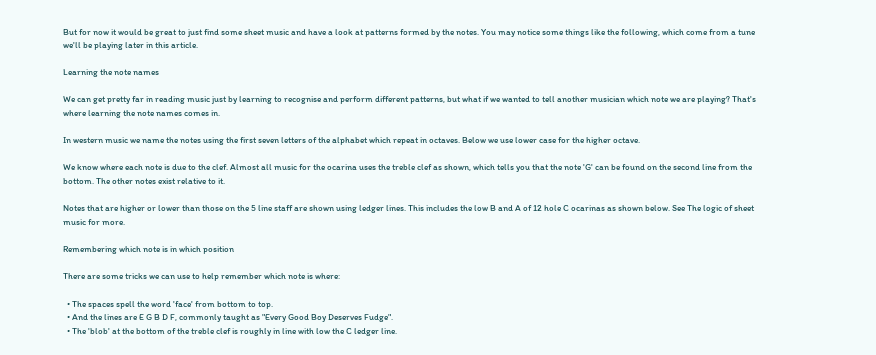But for now it would be great to just find some sheet music and have a look at patterns formed by the notes. You may notice some things like the following, which come from a tune we'll be playing later in this article.

Learning the note names

We can get pretty far in reading music just by learning to recognise and perform different patterns, but what if we wanted to tell another musician which note we are playing? That's where learning the note names comes in.

In western music we name the notes using the first seven letters of the alphabet which repeat in octaves. Below we use lower case for the higher octave.

We know where each note is due to the clef. Almost all music for the ocarina uses the treble clef as shown, which tells you that the note 'G' can be found on the second line from the bottom. The other notes exist relative to it.

Notes that are higher or lower than those on the 5 line staff are shown using ledger lines. This includes the low B and A of 12 hole C ocarinas as shown below. See The logic of sheet music for more.

Remembering which note is in which position

There are some tricks we can use to help remember which note is where:

  • The spaces spell the word 'face' from bottom to top.
  • And the lines are E G B D F, commonly taught as "Every Good Boy Deserves Fudge".
  • The 'blob' at the bottom of the treble clef is roughly in line with low the C ledger line.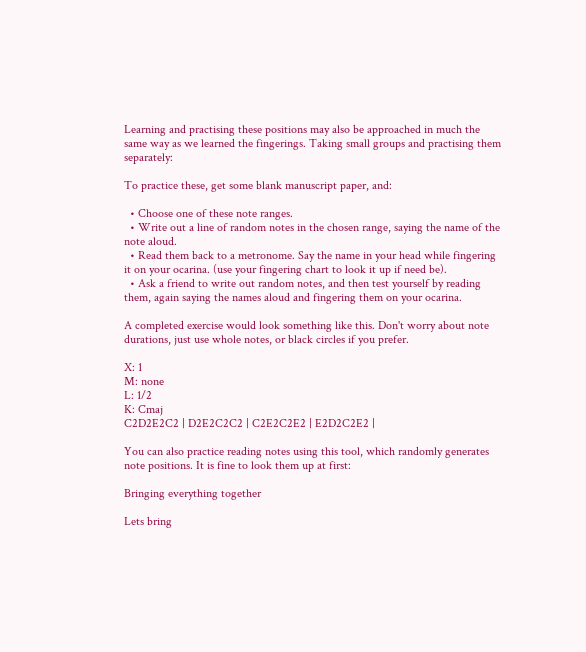Learning and practising these positions may also be approached in much the same way as we learned the fingerings. Taking small groups and practising them separately:

To practice these, get some blank manuscript paper, and:

  • Choose one of these note ranges.
  • Write out a line of random notes in the chosen range, saying the name of the note aloud.
  • Read them back to a metronome. Say the name in your head while fingering it on your ocarina. (use your fingering chart to look it up if need be).
  • Ask a friend to write out random notes, and then test yourself by reading them, again saying the names aloud and fingering them on your ocarina.

A completed exercise would look something like this. Don't worry about note durations, just use whole notes, or black circles if you prefer.

X: 1
M: none
L: 1/2
K: Cmaj
C2D2E2C2 | D2E2C2C2 | C2E2C2E2 | E2D2C2E2 |

You can also practice reading notes using this tool, which randomly generates note positions. It is fine to look them up at first:

Bringing everything together

Lets bring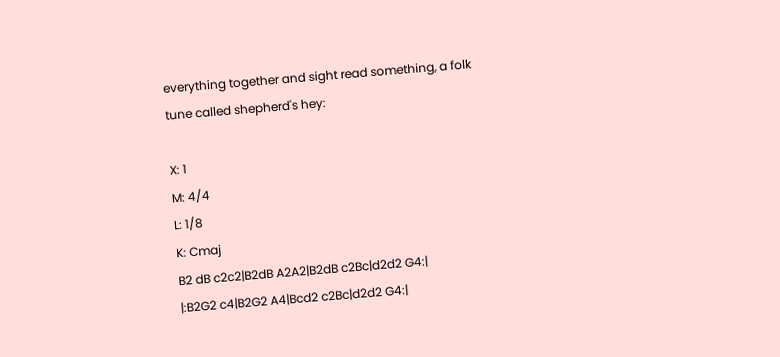everything together and sight read something, a folk tune called shepherd's hey:

X: 1
M: 4/4
L: 1/8
K: Cmaj
B2 dB c2c2|B2dB A2A2|B2dB c2Bc|d2d2 G4:|
|:B2G2 c4|B2G2 A4|Bcd2 c2Bc|d2d2 G4:|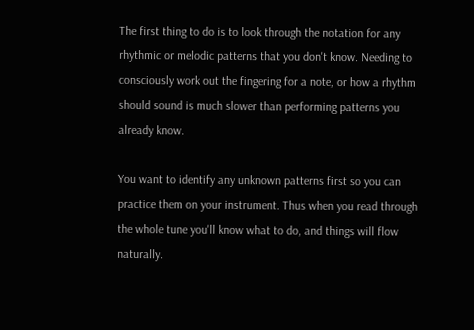The first thing to do is to look through the notation for any rhythmic or melodic patterns that you don't know. Needing to consciously work out the fingering for a note, or how a rhythm should sound is much slower than performing patterns you already know.

You want to identify any unknown patterns first so you can practice them on your instrument. Thus when you read through the whole tune you'll know what to do, and things will flow naturally.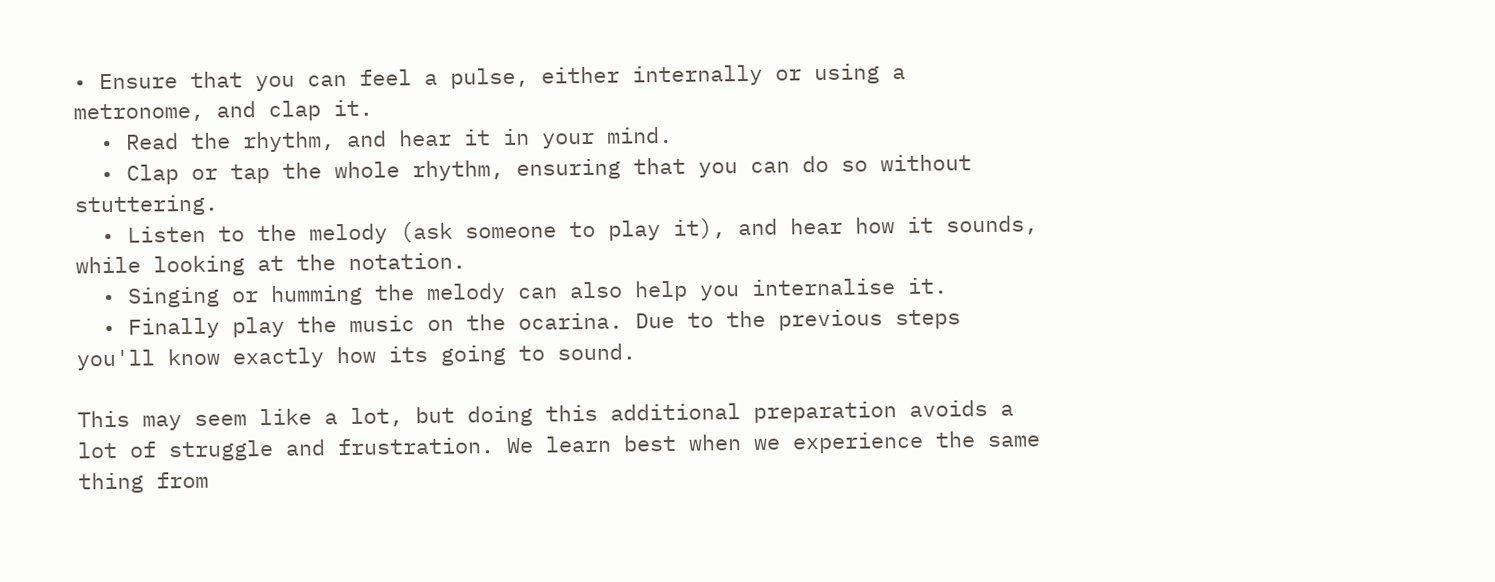• Ensure that you can feel a pulse, either internally or using a metronome, and clap it.
  • Read the rhythm, and hear it in your mind.
  • Clap or tap the whole rhythm, ensuring that you can do so without stuttering.
  • Listen to the melody (ask someone to play it), and hear how it sounds, while looking at the notation.
  • Singing or humming the melody can also help you internalise it.
  • Finally play the music on the ocarina. Due to the previous steps you'll know exactly how its going to sound.

This may seem like a lot, but doing this additional preparation avoids a lot of struggle and frustration. We learn best when we experience the same thing from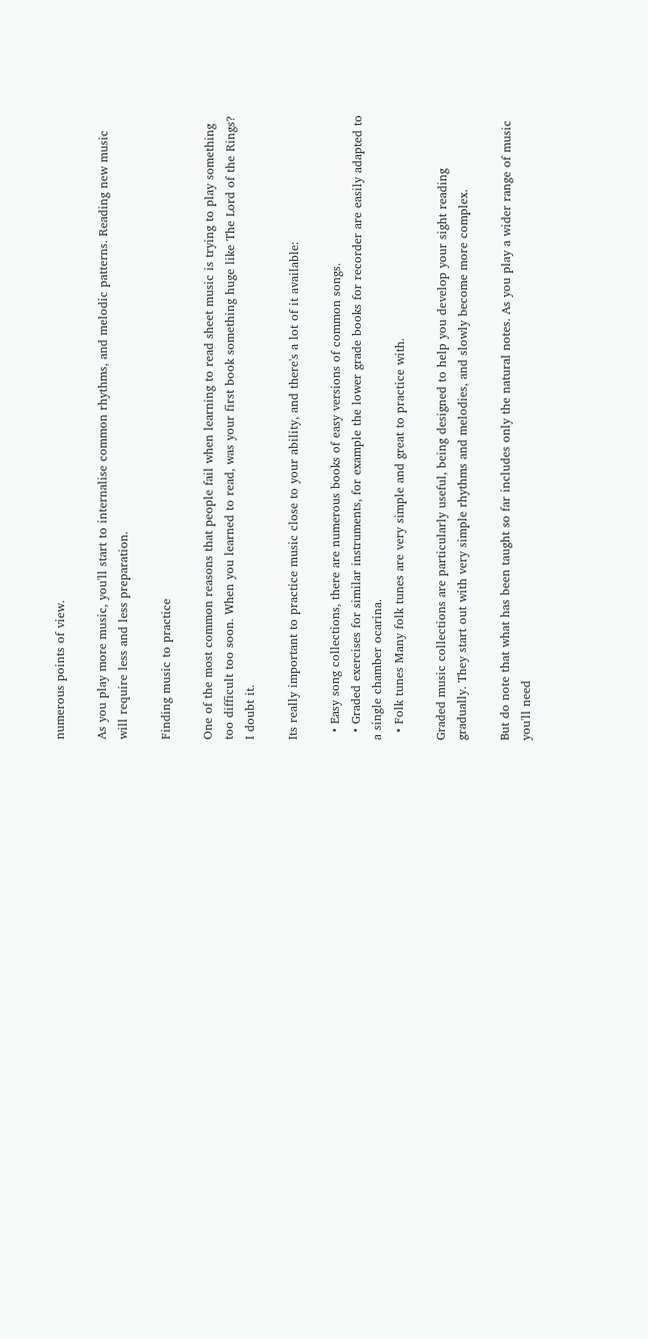numerous points of view.

As you play more music, you'll start to internalise common rhythms, and melodic patterns. Reading new music will require less and less preparation.

Finding music to practice

One of the most common reasons that people fail when learning to read sheet music is trying to play something too difficult too soon. When you learned to read, was your first book something huge like The Lord of the Rings? I doubt it.

Its really important to practice music close to your ability, and there's a lot of it available:

  • Easy song collections, there are numerous books of easy versions of common songs.
  • Graded exercises for similar instruments, for example the lower grade books for recorder are easily adapted to a single chamber ocarina.
  • Folk tunes Many folk tunes are very simple and great to practice with.

Graded music collections are particularly useful, being designed to help you develop your sight reading gradually. They start out with very simple rhythms and melodies, and slowly become more complex.

But do note that what has been taught so far includes only the natural notes. As you play a wider range of music you'll need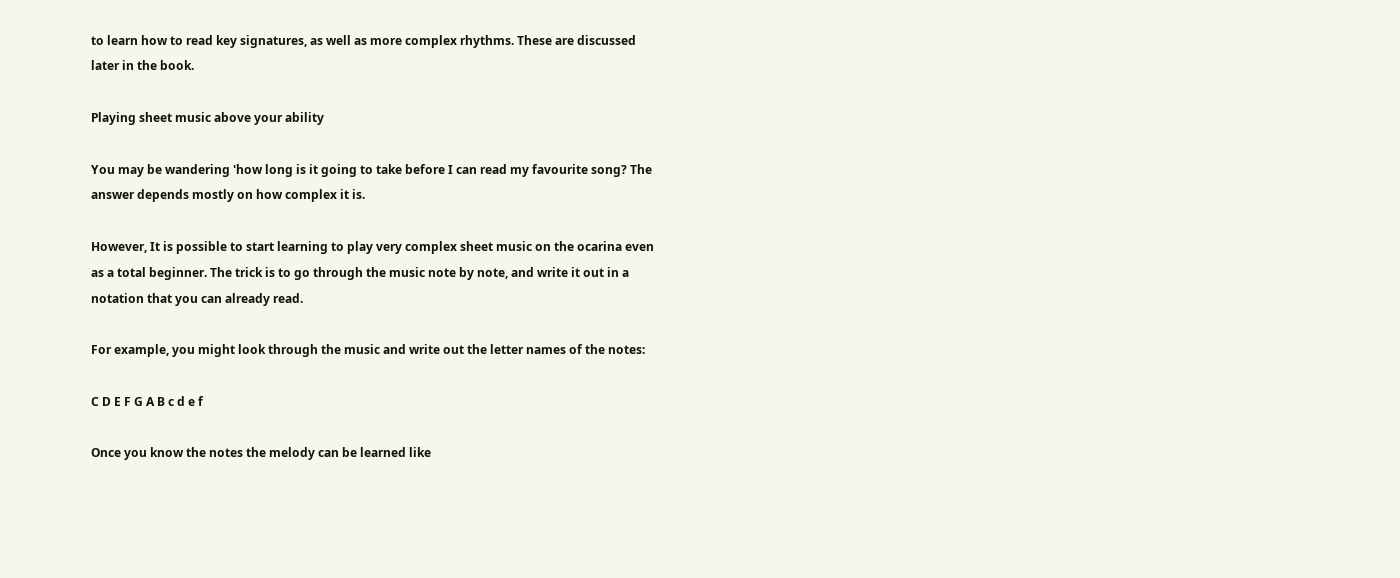to learn how to read key signatures, as well as more complex rhythms. These are discussed later in the book.

Playing sheet music above your ability

You may be wandering 'how long is it going to take before I can read my favourite song? The answer depends mostly on how complex it is.

However, It is possible to start learning to play very complex sheet music on the ocarina even as a total beginner. The trick is to go through the music note by note, and write it out in a notation that you can already read.

For example, you might look through the music and write out the letter names of the notes:

C D E F G A B c d e f

Once you know the notes the melody can be learned like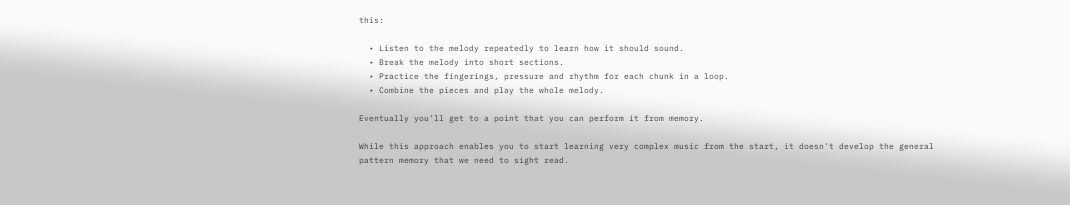this:

  • Listen to the melody repeatedly to learn how it should sound.
  • Break the melody into short sections.
  • Practice the fingerings, pressure and rhythm for each chunk in a loop.
  • Combine the pieces and play the whole melody.

Eventually you'll get to a point that you can perform it from memory.

While this approach enables you to start learning very complex music from the start, it doesn't develop the general pattern memory that we need to sight read.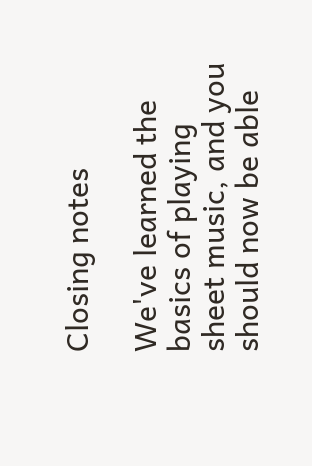Closing notes

We've learned the basics of playing sheet music, and you should now be able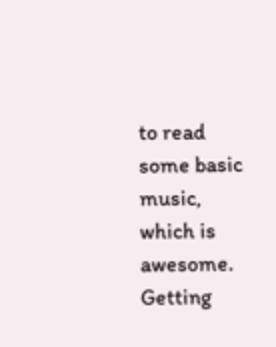to read some basic music, which is awesome. Getting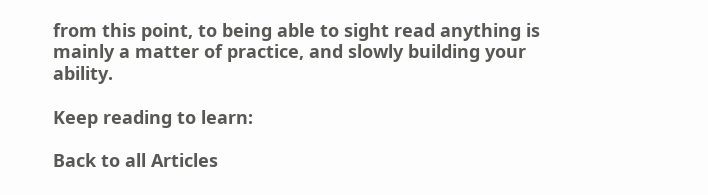from this point, to being able to sight read anything is mainly a matter of practice, and slowly building your ability.

Keep reading to learn:

Back to all Articles